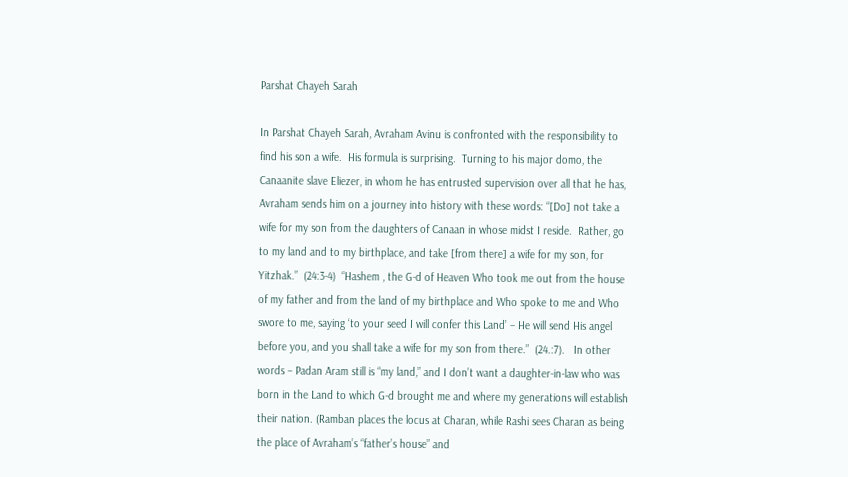Parshat Chayeh Sarah

In Parshat Chayeh Sarah, Avraham Avinu is confronted with the responsibility to find his son a wife.  His formula is surprising.  Turning to his major domo, the Canaanite slave Eliezer, in whom he has entrusted supervision over all that he has, Avraham sends him on a journey into history with these words: “[Do] not take a wife for my son from the daughters of Canaan in whose midst I reside.  Rather, go to my land and to my birthplace, and take [from there] a wife for my son, for Yitzhak.”  (24:3-4)  “Hashem , the G-d of Heaven Who took me out from the house of my father and from the land of my birthplace and Who spoke to me and Who swore to me, saying ‘to your seed I will confer this Land’ – He will send His angel before you, and you shall take a wife for my son from there.”  (24.:7).   In other words – Padan Aram still is “my land,” and I don’t want a daughter-in-law who was born in the Land to which G-d brought me and where my generations will establish their nation. (Ramban places the locus at Charan, while Rashi sees Charan as being the place of Avraham’s “father’s house” and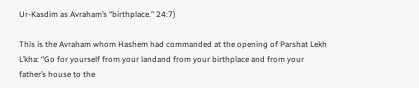Ur-Kasdim as Avraham’s “birthplace.” 24:7)

This is the Avraham whom Hashem had commanded at the opening of Parshat Lekh L’kha: “Go for yourself from your landand from your birthplace and from your father’s house to the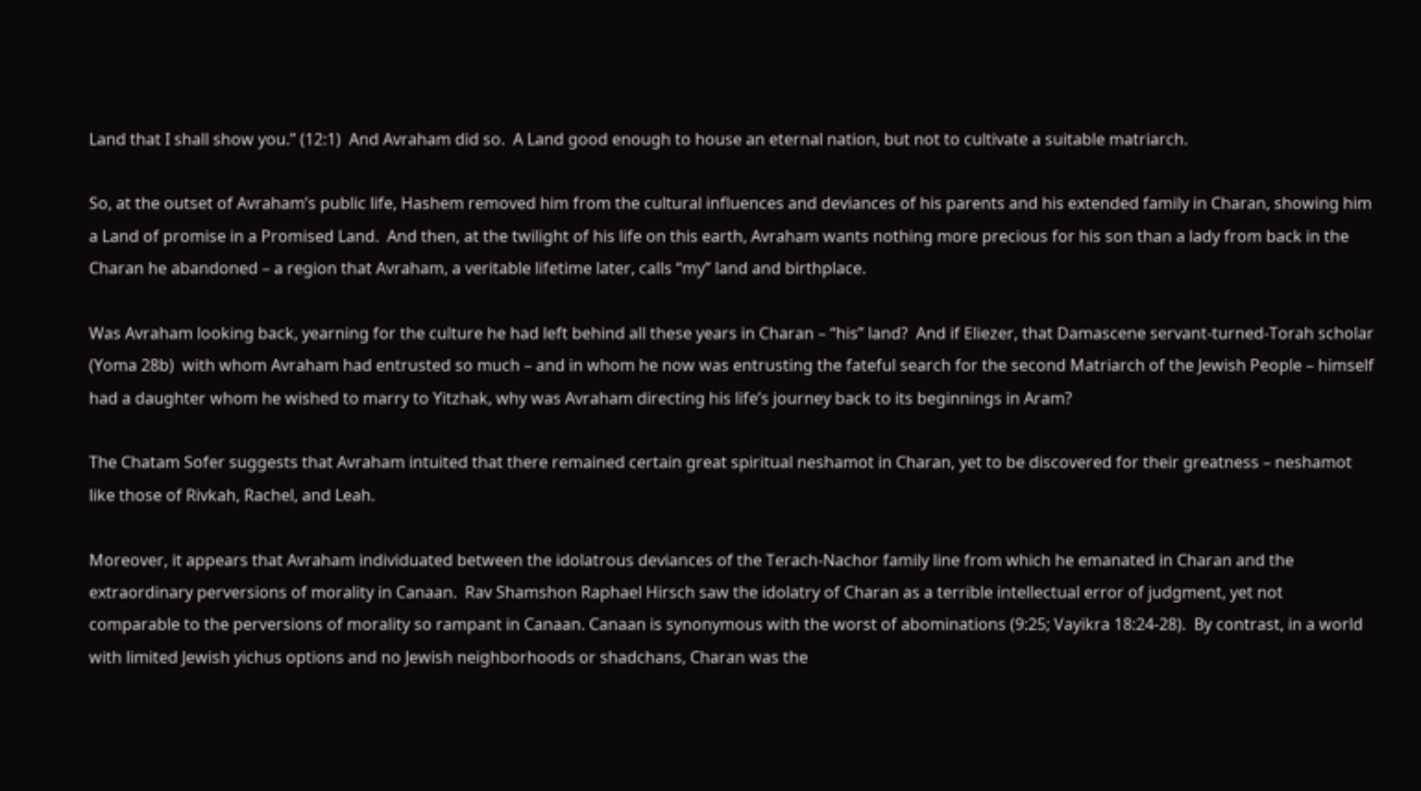Land that I shall show you.” (12:1)  And Avraham did so.  A Land good enough to house an eternal nation, but not to cultivate a suitable matriarch.

So, at the outset of Avraham’s public life, Hashem removed him from the cultural influences and deviances of his parents and his extended family in Charan, showing him a Land of promise in a Promised Land.  And then, at the twilight of his life on this earth, Avraham wants nothing more precious for his son than a lady from back in the Charan he abandoned – a region that Avraham, a veritable lifetime later, calls “my” land and birthplace.

Was Avraham looking back, yearning for the culture he had left behind all these years in Charan – “his” land?  And if Eliezer, that Damascene servant-turned-Torah scholar (Yoma 28b)  with whom Avraham had entrusted so much – and in whom he now was entrusting the fateful search for the second Matriarch of the Jewish People – himself had a daughter whom he wished to marry to Yitzhak, why was Avraham directing his life’s journey back to its beginnings in Aram?

The Chatam Sofer suggests that Avraham intuited that there remained certain great spiritual neshamot in Charan, yet to be discovered for their greatness – neshamot like those of Rivkah, Rachel, and Leah.

Moreover, it appears that Avraham individuated between the idolatrous deviances of the Terach-Nachor family line from which he emanated in Charan and the extraordinary perversions of morality in Canaan.  Rav Shamshon Raphael Hirsch saw the idolatry of Charan as a terrible intellectual error of judgment, yet not comparable to the perversions of morality so rampant in Canaan. Canaan is synonymous with the worst of abominations (9:25; Vayikra 18:24-28).  By contrast, in a world with limited Jewish yichus options and no Jewish neighborhoods or shadchans, Charan was the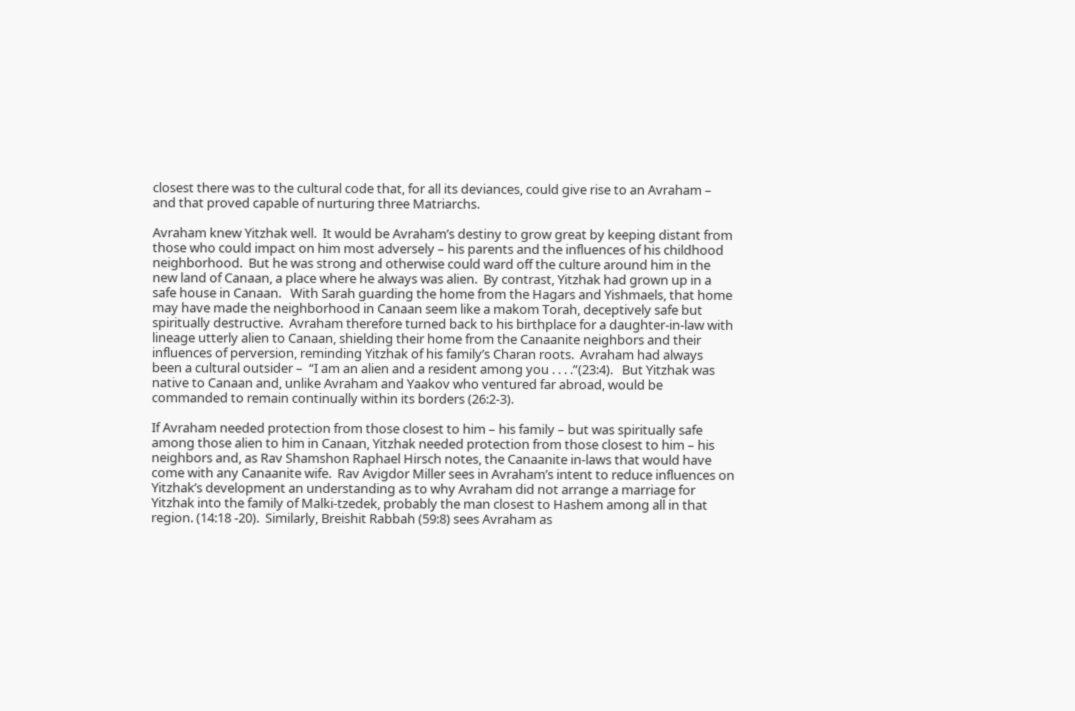closest there was to the cultural code that, for all its deviances, could give rise to an Avraham – and that proved capable of nurturing three Matriarchs.

Avraham knew Yitzhak well.  It would be Avraham’s destiny to grow great by keeping distant from those who could impact on him most adversely – his parents and the influences of his childhood neighborhood.  But he was strong and otherwise could ward off the culture around him in the new land of Canaan, a place where he always was alien.  By contrast, Yitzhak had grown up in a safe house in Canaan.   With Sarah guarding the home from the Hagars and Yishmaels, that home may have made the neighborhood in Canaan seem like a makom Torah, deceptively safe but spiritually destructive.  Avraham therefore turned back to his birthplace for a daughter-in-law with lineage utterly alien to Canaan, shielding their home from the Canaanite neighbors and their influences of perversion, reminding Yitzhak of his family’s Charan roots.  Avraham had always been a cultural outsider –  “I am an alien and a resident among you . . . .”(23:4).   But Yitzhak was native to Canaan and, unlike Avraham and Yaakov who ventured far abroad, would be commanded to remain continually within its borders (26:2-3).

If Avraham needed protection from those closest to him – his family – but was spiritually safe among those alien to him in Canaan, Yitzhak needed protection from those closest to him – his neighbors and, as Rav Shamshon Raphael Hirsch notes, the Canaanite in-laws that would have come with any Canaanite wife.  Rav Avigdor Miller sees in Avraham’s intent to reduce influences on Yitzhak’s development an understanding as to why Avraham did not arrange a marriage for Yitzhak into the family of Malki-tzedek, probably the man closest to Hashem among all in that region. (14:18 -20).  Similarly, Breishit Rabbah (59:8) sees Avraham as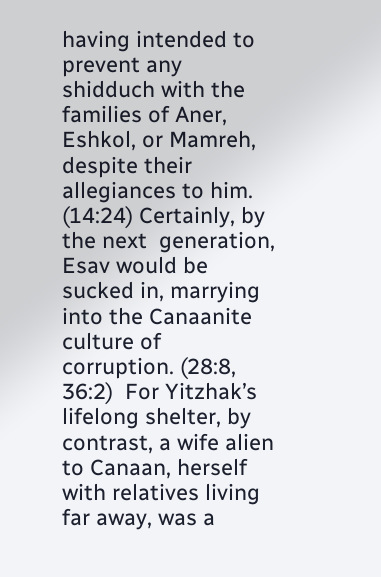having intended to prevent any shidduch with the families of Aner, Eshkol, or Mamreh, despite their allegiances to him.  (14:24) Certainly, by the next  generation, Esav would be sucked in, marrying into the Canaanite culture of corruption. (28:8, 36:2)  For Yitzhak’s lifelong shelter, by contrast, a wife alien to Canaan, herself with relatives living far away, was a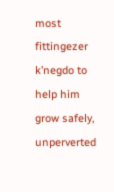most fittingezer k’negdo to help him grow safely, unperverted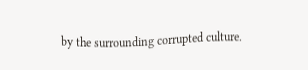by the surrounding corrupted culture.